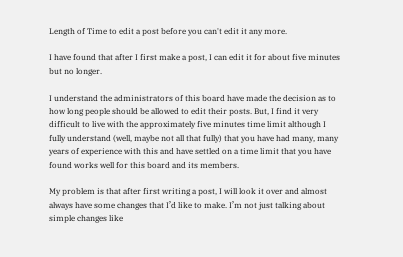Length of Time to edit a post before you can't edit it any more.

I have found that after I first make a post, I can edit it for about five minutes but no longer.

I understand the administrators of this board have made the decision as to how long people should be allowed to edit their posts. But, I find it very difficult to live with the approximately five minutes time limit although I fully understand (well, maybe not all that fully) that you have had many, many years of experience with this and have settled on a time limit that you have found works well for this board and its members.

My problem is that after first writing a post, I will look it over and almost always have some changes that I’d like to make. I’m not just talking about simple changes like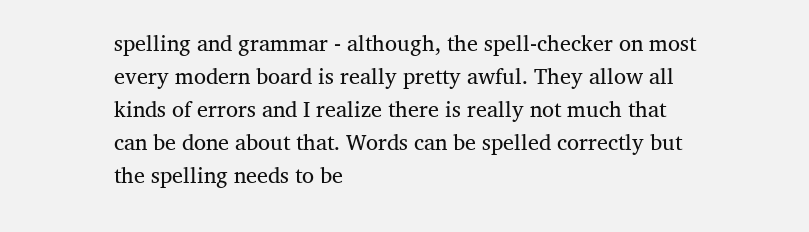spelling and grammar - although, the spell-checker on most every modern board is really pretty awful. They allow all kinds of errors and I realize there is really not much that can be done about that. Words can be spelled correctly but the spelling needs to be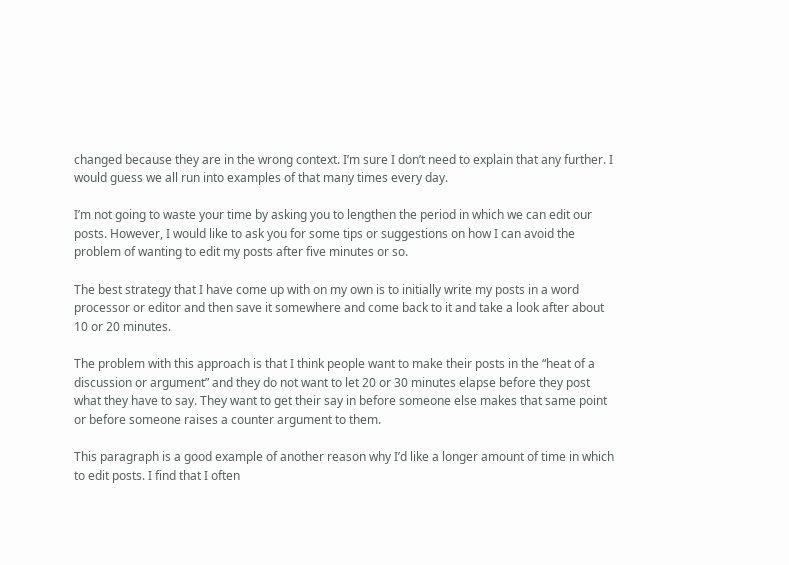changed because they are in the wrong context. I’m sure I don’t need to explain that any further. I would guess we all run into examples of that many times every day.

I’m not going to waste your time by asking you to lengthen the period in which we can edit our posts. However, I would like to ask you for some tips or suggestions on how I can avoid the problem of wanting to edit my posts after five minutes or so.

The best strategy that I have come up with on my own is to initially write my posts in a word processor or editor and then save it somewhere and come back to it and take a look after about 10 or 20 minutes.

The problem with this approach is that I think people want to make their posts in the “heat of a discussion or argument” and they do not want to let 20 or 30 minutes elapse before they post what they have to say. They want to get their say in before someone else makes that same point or before someone raises a counter argument to them.

This paragraph is a good example of another reason why I’d like a longer amount of time in which to edit posts. I find that I often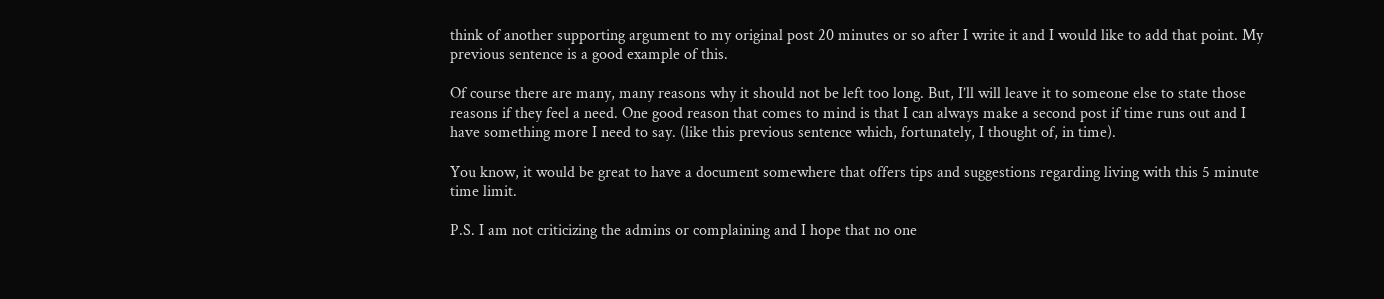think of another supporting argument to my original post 20 minutes or so after I write it and I would like to add that point. My previous sentence is a good example of this.

Of course there are many, many reasons why it should not be left too long. But, I’ll will leave it to someone else to state those reasons if they feel a need. One good reason that comes to mind is that I can always make a second post if time runs out and I have something more I need to say. (like this previous sentence which, fortunately, I thought of, in time).

You know, it would be great to have a document somewhere that offers tips and suggestions regarding living with this 5 minute time limit.

P.S. I am not criticizing the admins or complaining and I hope that no one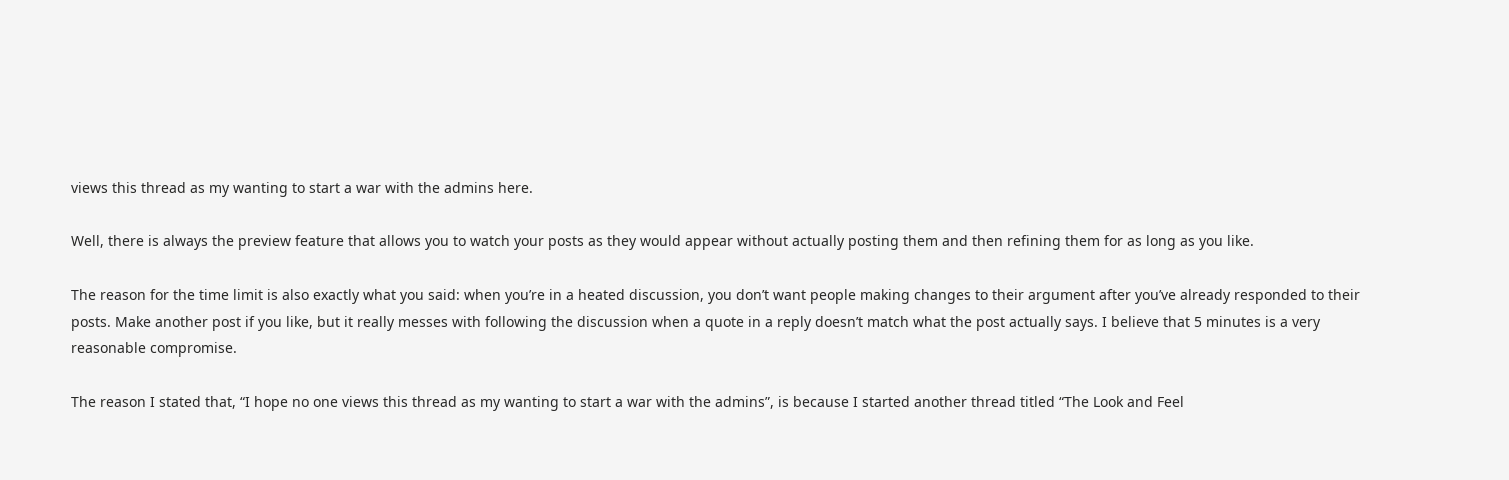views this thread as my wanting to start a war with the admins here.

Well, there is always the preview feature that allows you to watch your posts as they would appear without actually posting them and then refining them for as long as you like.

The reason for the time limit is also exactly what you said: when you’re in a heated discussion, you don’t want people making changes to their argument after you’ve already responded to their posts. Make another post if you like, but it really messes with following the discussion when a quote in a reply doesn’t match what the post actually says. I believe that 5 minutes is a very reasonable compromise.

The reason I stated that, “I hope no one views this thread as my wanting to start a war with the admins”, is because I started another thread titled “The Look and Feel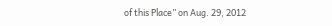of this Place” on Aug. 29, 2012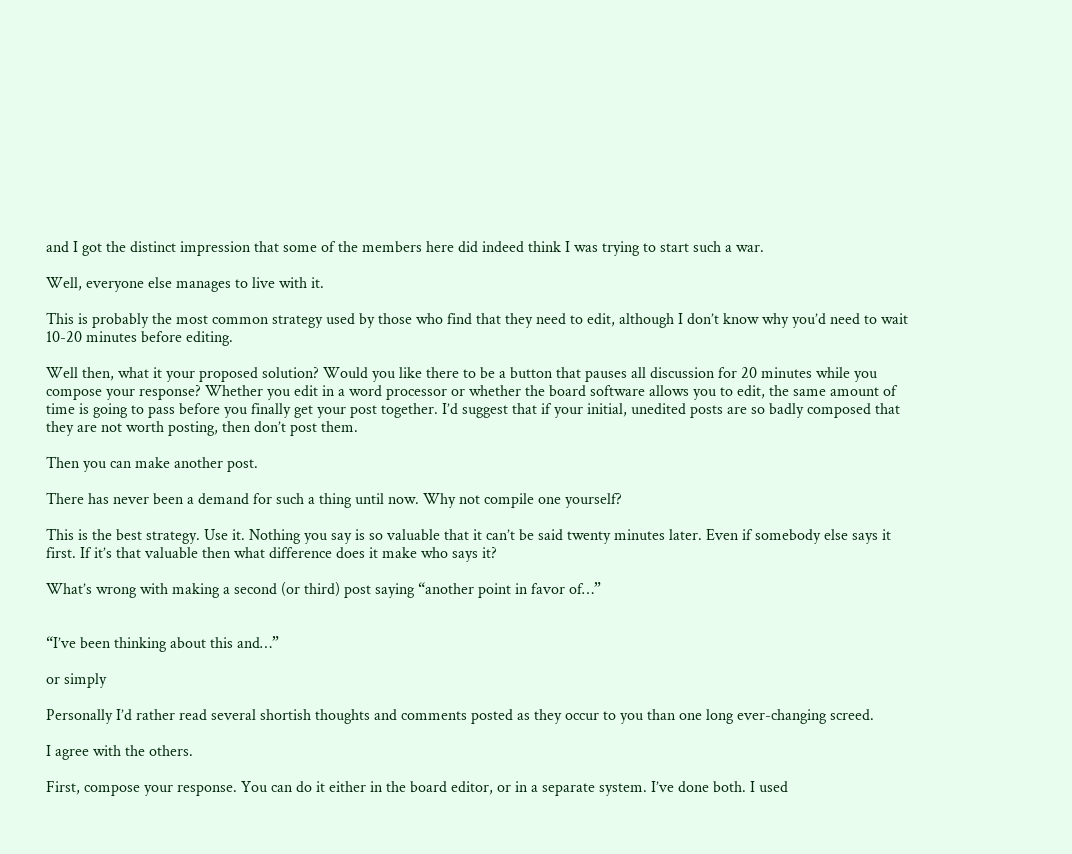and I got the distinct impression that some of the members here did indeed think I was trying to start such a war.

Well, everyone else manages to live with it.

This is probably the most common strategy used by those who find that they need to edit, although I don’t know why you’d need to wait 10-20 minutes before editing.

Well then, what it your proposed solution? Would you like there to be a button that pauses all discussion for 20 minutes while you compose your response? Whether you edit in a word processor or whether the board software allows you to edit, the same amount of time is going to pass before you finally get your post together. I’d suggest that if your initial, unedited posts are so badly composed that they are not worth posting, then don’t post them.

Then you can make another post.

There has never been a demand for such a thing until now. Why not compile one yourself?

This is the best strategy. Use it. Nothing you say is so valuable that it can’t be said twenty minutes later. Even if somebody else says it first. If it’s that valuable then what difference does it make who says it?

What’s wrong with making a second (or third) post saying “another point in favor of…”


“I’ve been thinking about this and…”

or simply

Personally I’d rather read several shortish thoughts and comments posted as they occur to you than one long ever-changing screed.

I agree with the others.

First, compose your response. You can do it either in the board editor, or in a separate system. I’ve done both. I used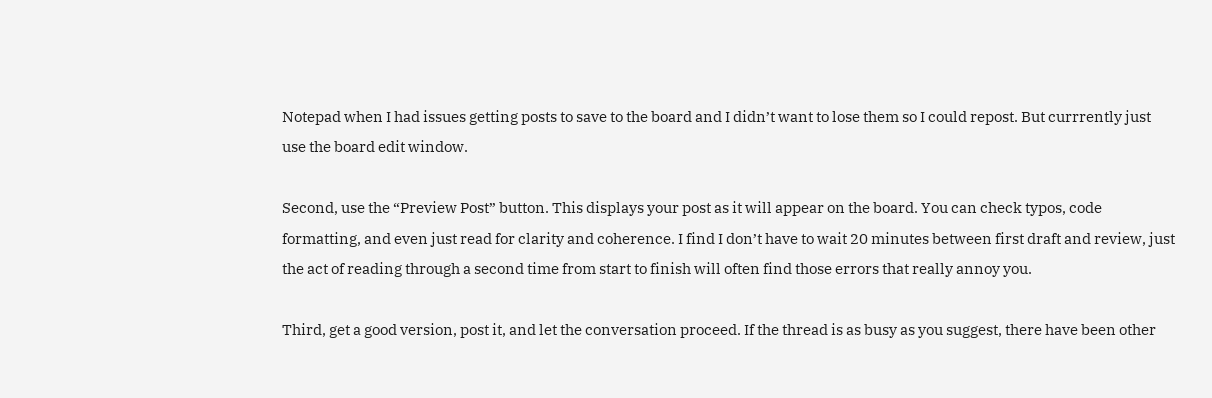Notepad when I had issues getting posts to save to the board and I didn’t want to lose them so I could repost. But currrently just use the board edit window.

Second, use the “Preview Post” button. This displays your post as it will appear on the board. You can check typos, code formatting, and even just read for clarity and coherence. I find I don’t have to wait 20 minutes between first draft and review, just the act of reading through a second time from start to finish will often find those errors that really annoy you.

Third, get a good version, post it, and let the conversation proceed. If the thread is as busy as you suggest, there have been other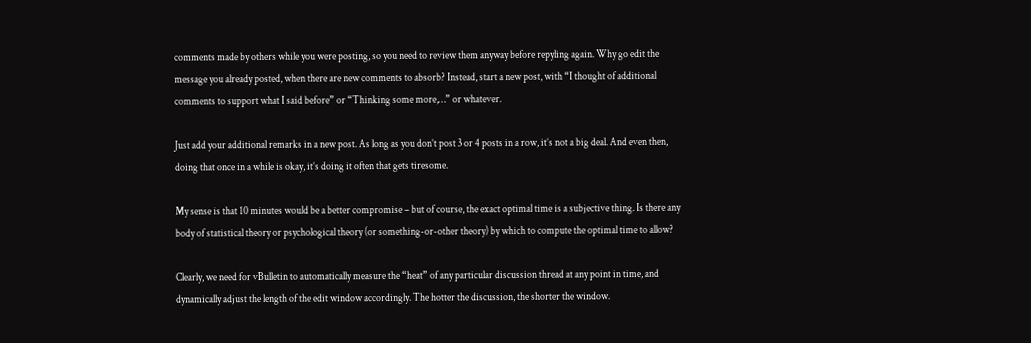comments made by others while you were posting, so you need to review them anyway before repyling again. Why go edit the message you already posted, when there are new comments to absorb? Instead, start a new post, with “I thought of additional comments to support what I said before” or “Thinking some more,…” or whatever.

Just add your additional remarks in a new post. As long as you don’t post 3 or 4 posts in a row, it’s not a big deal. And even then, doing that once in a while is okay, it’s doing it often that gets tiresome.

My sense is that 10 minutes would be a better compromise – but of course, the exact optimal time is a subjective thing. Is there any body of statistical theory or psychological theory (or something-or-other theory) by which to compute the optimal time to allow?

Clearly, we need for vBulletin to automatically measure the “heat” of any particular discussion thread at any point in time, and dynamically adjust the length of the edit window accordingly. The hotter the discussion, the shorter the window.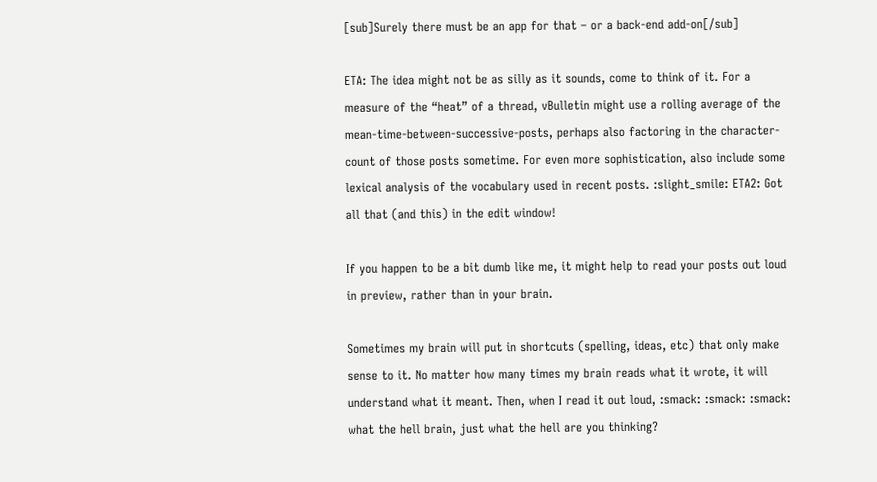[sub]Surely there must be an app for that – or a back-end add-on[/sub]

ETA: The idea might not be as silly as it sounds, come to think of it. For a measure of the “heat” of a thread, vBulletin might use a rolling average of the mean-time-between-successive-posts, perhaps also factoring in the character-count of those posts sometime. For even more sophistication, also include some lexical analysis of the vocabulary used in recent posts. :slight_smile: ETA2: Got all that (and this) in the edit window!

If you happen to be a bit dumb like me, it might help to read your posts out loud in preview, rather than in your brain.

Sometimes my brain will put in shortcuts (spelling, ideas, etc) that only make sense to it. No matter how many times my brain reads what it wrote, it will understand what it meant. Then, when I read it out loud, :smack: :smack: :smack: what the hell brain, just what the hell are you thinking?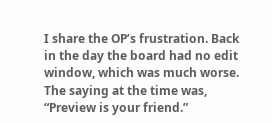I share the OP’s frustration. Back in the day the board had no edit window, which was much worse. The saying at the time was, “Preview is your friend.”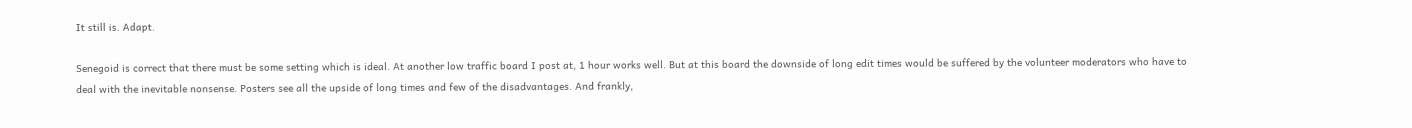It still is. Adapt.

Senegoid is correct that there must be some setting which is ideal. At another low traffic board I post at, 1 hour works well. But at this board the downside of long edit times would be suffered by the volunteer moderators who have to deal with the inevitable nonsense. Posters see all the upside of long times and few of the disadvantages. And frankly,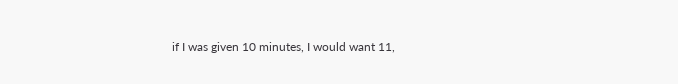if I was given 10 minutes, I would want 11,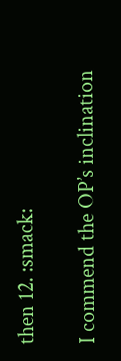then 12. :smack:

I commend the OP’s inclination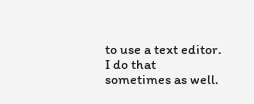to use a text editor. I do that sometimes as well.